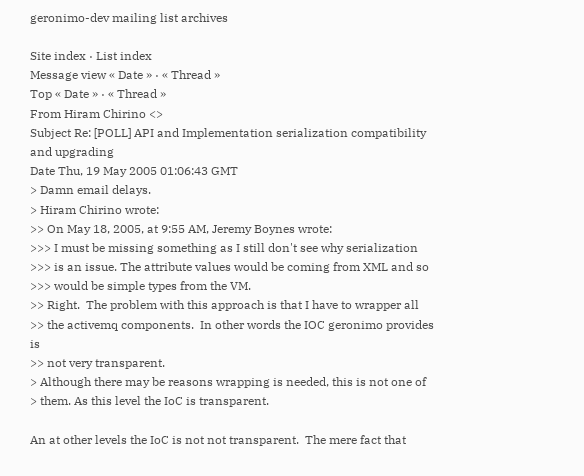geronimo-dev mailing list archives

Site index · List index
Message view « Date » · « Thread »
Top « Date » · « Thread »
From Hiram Chirino <>
Subject Re: [POLL] API and Implementation serialization compatibility and upgrading
Date Thu, 19 May 2005 01:06:43 GMT
> Damn email delays.
> Hiram Chirino wrote:
>> On May 18, 2005, at 9:55 AM, Jeremy Boynes wrote:
>>> I must be missing something as I still don't see why serialization
>>> is an issue. The attribute values would be coming from XML and so
>>> would be simple types from the VM.
>> Right.  The problem with this approach is that I have to wrapper all
>> the activemq components.  In other words the IOC geronimo provides is
>> not very transparent.
> Although there may be reasons wrapping is needed, this is not one of
> them. As this level the IoC is transparent.

An at other levels the IoC is not not transparent.  The mere fact that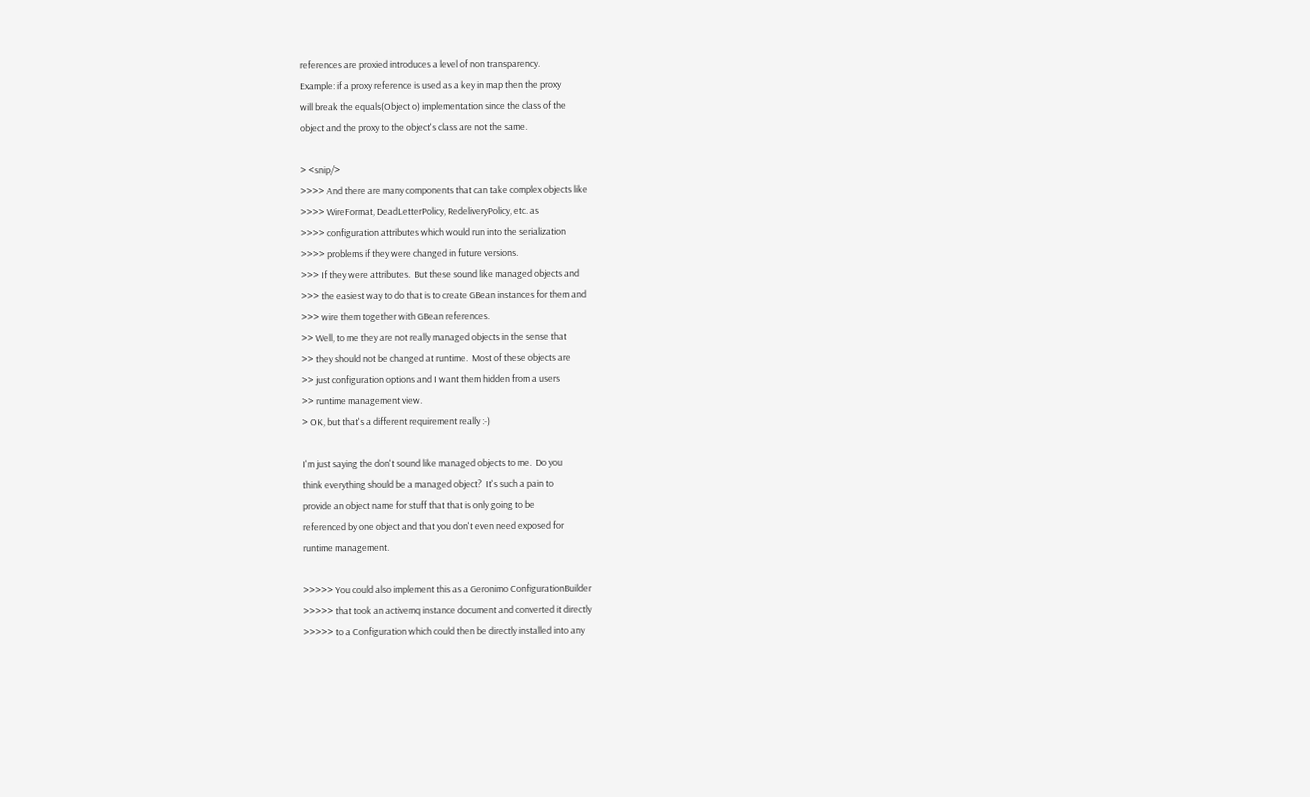references are proxied introduces a level of non transparency.
Example: if a proxy reference is used as a key in map then the proxy
will break the equals(Object o) implementation since the class of the
object and the proxy to the object's class are not the same.

> <snip/>
>>>> And there are many components that can take complex objects like
>>>> WireFormat, DeadLetterPolicy, RedeliveryPolicy, etc. as
>>>> configuration attributes which would run into the serialization
>>>> problems if they were changed in future versions.
>>> If they were attributes.  But these sound like managed objects and
>>> the easiest way to do that is to create GBean instances for them and
>>> wire them together with GBean references.
>> Well, to me they are not really managed objects in the sense that
>> they should not be changed at runtime.  Most of these objects are
>> just configuration options and I want them hidden from a users
>> runtime management view.
> OK, but that's a different requirement really :-)

I'm just saying the don't sound like managed objects to me.  Do you
think everything should be a managed object?  It's such a pain to
provide an object name for stuff that that is only going to be
referenced by one object and that you don't even need exposed for
runtime management.

>>>>> You could also implement this as a Geronimo ConfigurationBuilder
>>>>> that took an activemq instance document and converted it directly
>>>>> to a Configuration which could then be directly installed into any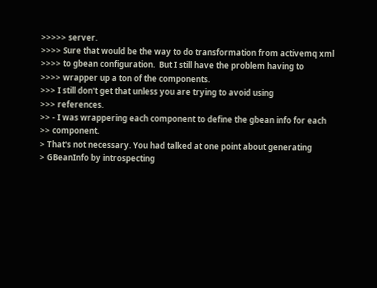>>>>> server.
>>>> Sure that would be the way to do transformation from activemq xml
>>>> to gbean configuration.  But I still have the problem having to
>>>> wrapper up a ton of the components.
>>> I still don't get that unless you are trying to avoid using
>>> references.
>> - I was wrappering each component to define the gbean info for each
>> component.
> That's not necessary. You had talked at one point about generating
> GBeanInfo by introspecting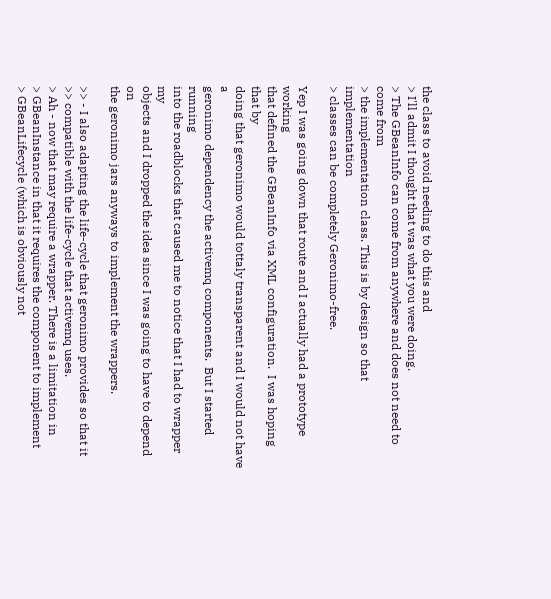the class to avoid needing to do this and
> I'll admit I thought that was what you were doing.
> The GBeanInfo can come from anywhere and does not need to come from
> the implementation class. This is by design so that implementation
> classes can be completely Geronimo-free.

Yep I was going down that route and I actually had a prototype working
that defined the GBeanInfo via XML configuration.  I was hoping that by
doing that geronimo would tottaly transparent and I would not have a
geronimo dependency the activemq components.  But I started running
into the roadblocks that caused me to notice that I had to wrapper my
objects and I dropped the idea since I was going to have to depend on
the geronimo jars anyways to implement the wrappers.

>> - I also adapting the life-cycle that geronimo provides so that it
>> compatible with the life-cycle that activemq uses.
> Ah - now that may require a wrapper. There is a limitation in
> GBeanInstance in that it requires the component to implement
> GBeanLifecycle (which is obviously not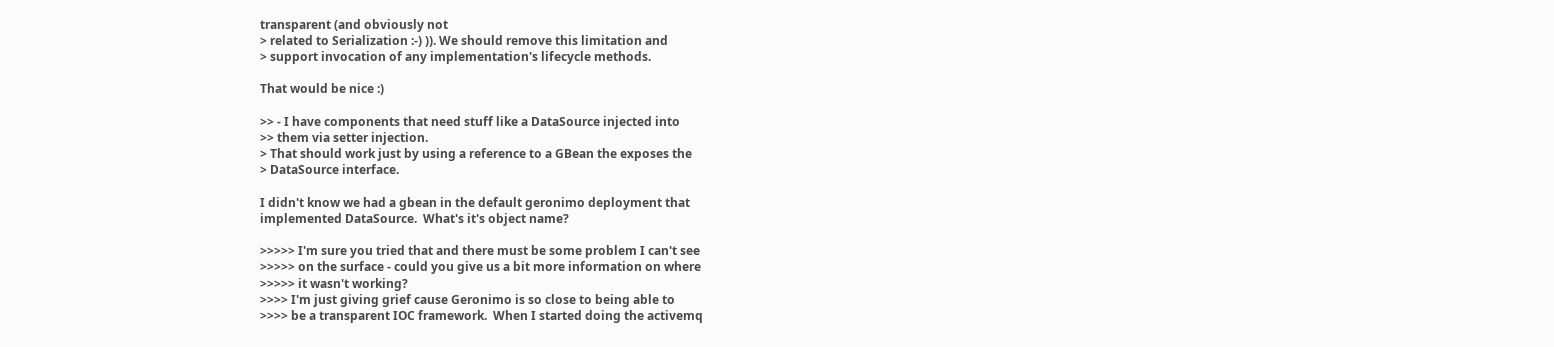transparent (and obviously not
> related to Serialization :-) )). We should remove this limitation and
> support invocation of any implementation's lifecycle methods.

That would be nice :)

>> - I have components that need stuff like a DataSource injected into
>> them via setter injection.
> That should work just by using a reference to a GBean the exposes the
> DataSource interface.

I didn't know we had a gbean in the default geronimo deployment that
implemented DataSource.  What's it's object name?

>>>>> I'm sure you tried that and there must be some problem I can't see
>>>>> on the surface - could you give us a bit more information on where
>>>>> it wasn't working?
>>>> I'm just giving grief cause Geronimo is so close to being able to
>>>> be a transparent IOC framework.  When I started doing the activemq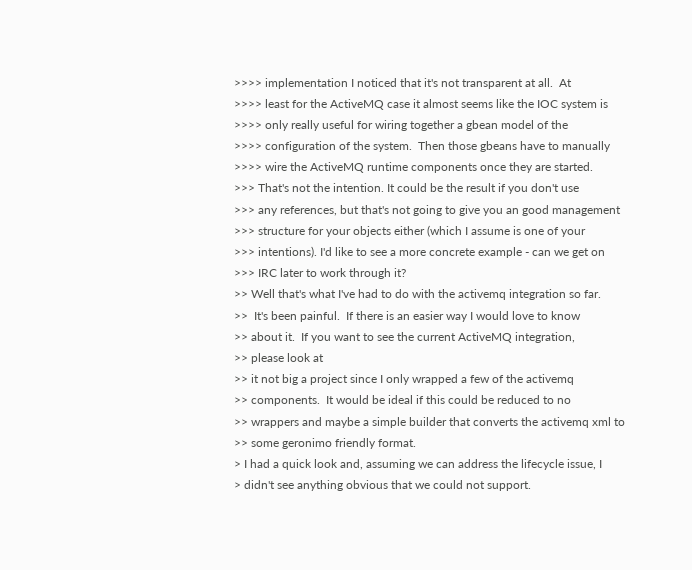>>>> implementation I noticed that it's not transparent at all.  At
>>>> least for the ActiveMQ case it almost seems like the IOC system is
>>>> only really useful for wiring together a gbean model of the
>>>> configuration of the system.  Then those gbeans have to manually
>>>> wire the ActiveMQ runtime components once they are started.
>>> That's not the intention. It could be the result if you don't use
>>> any references, but that's not going to give you an good management
>>> structure for your objects either (which I assume is one of your
>>> intentions). I'd like to see a more concrete example - can we get on
>>> IRC later to work through it?
>> Well that's what I've had to do with the activemq integration so far.
>>  It's been painful.  If there is an easier way I would love to know
>> about it.  If you want to see the current ActiveMQ integration,
>> please look at
>> it not big a project since I only wrapped a few of the activemq
>> components.  It would be ideal if this could be reduced to no
>> wrappers and maybe a simple builder that converts the activemq xml to
>> some geronimo friendly format.
> I had a quick look and, assuming we can address the lifecycle issue, I
> didn't see anything obvious that we could not support.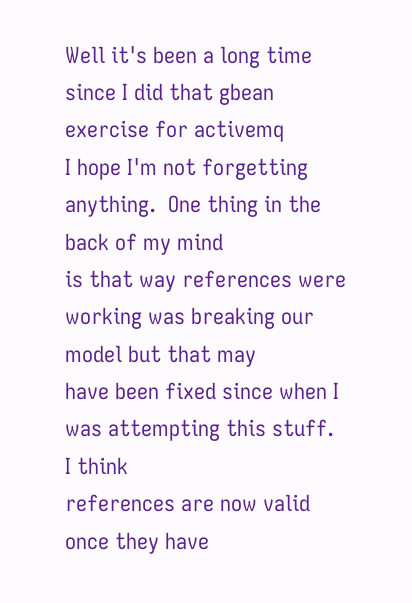Well it's been a long time since I did that gbean exercise for activemq
I hope I'm not forgetting anything.  One thing in the back of my mind
is that way references were working was breaking our model but that may
have been fixed since when I was attempting this stuff.  I think
references are now valid once they have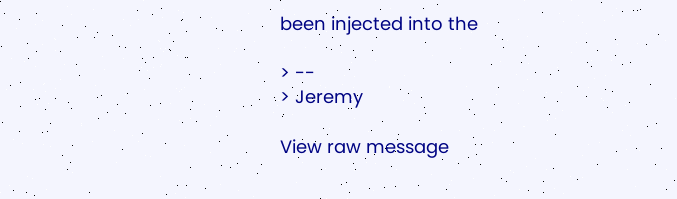been injected into the

> --
> Jeremy

View raw message